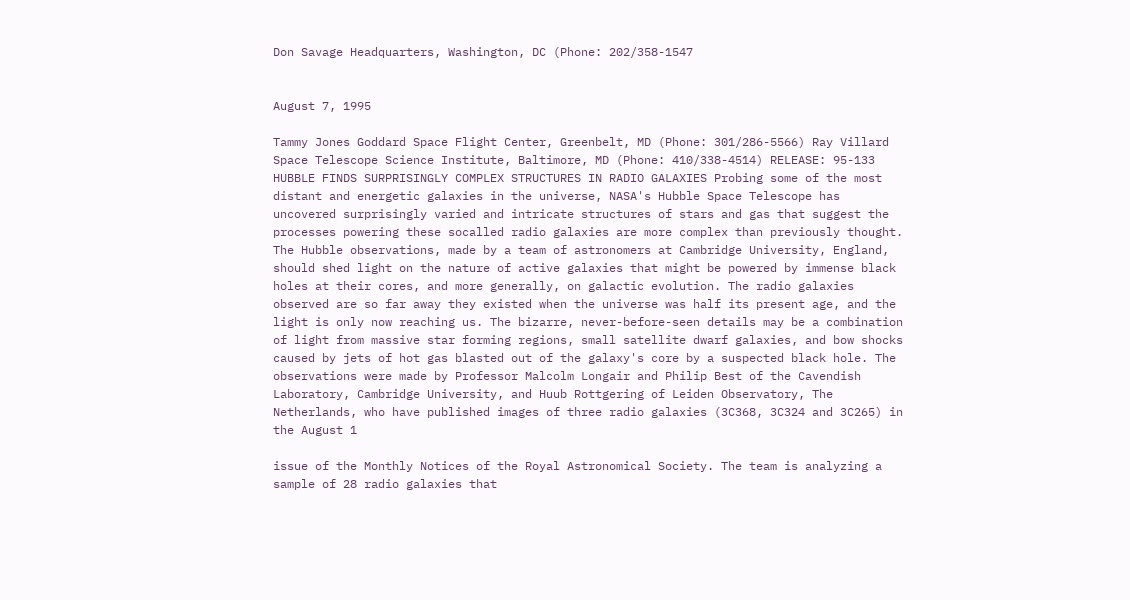Don Savage Headquarters, Washington, DC (Phone: 202/358-1547


August 7, 1995

Tammy Jones Goddard Space Flight Center, Greenbelt, MD (Phone: 301/286-5566) Ray Villard Space Telescope Science Institute, Baltimore, MD (Phone: 410/338-4514) RELEASE: 95-133 HUBBLE FINDS SURPRISINGLY COMPLEX STRUCTURES IN RADIO GALAXIES Probing some of the most distant and energetic galaxies in the universe, NASA's Hubble Space Telescope has uncovered surprisingly varied and intricate structures of stars and gas that suggest the processes powering these socalled radio galaxies are more complex than previously thought. The Hubble observations, made by a team of astronomers at Cambridge University, England, should shed light on the nature of active galaxies that might be powered by immense black holes at their cores, and more generally, on galactic evolution. The radio galaxies observed are so far away they existed when the universe was half its present age, and the light is only now reaching us. The bizarre, never-before-seen details may be a combination of light from massive star forming regions, small satellite dwarf galaxies, and bow shocks caused by jets of hot gas blasted out of the galaxy's core by a suspected black hole. The observations were made by Professor Malcolm Longair and Philip Best of the Cavendish Laboratory, Cambridge University, and Huub Rottgering of Leiden Observatory, The Netherlands, who have published images of three radio galaxies (3C368, 3C324 and 3C265) in the August 1

issue of the Monthly Notices of the Royal Astronomical Society. The team is analyzing a sample of 28 radio galaxies that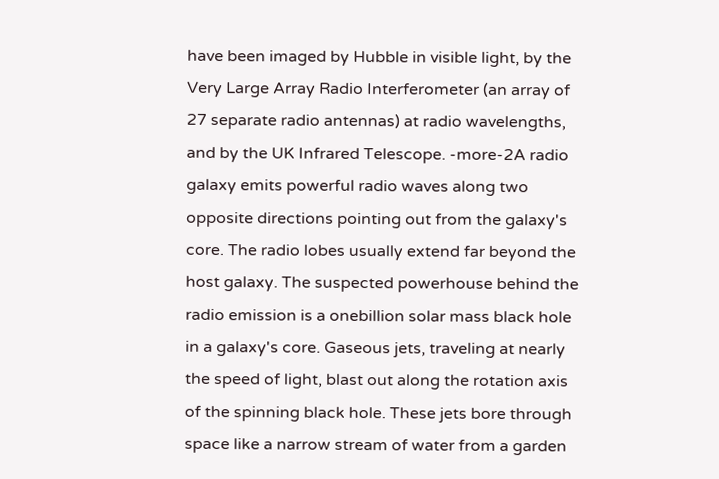have been imaged by Hubble in visible light, by the Very Large Array Radio Interferometer (an array of 27 separate radio antennas) at radio wavelengths, and by the UK Infrared Telescope. -more-2A radio galaxy emits powerful radio waves along two opposite directions pointing out from the galaxy's core. The radio lobes usually extend far beyond the host galaxy. The suspected powerhouse behind the radio emission is a onebillion solar mass black hole in a galaxy's core. Gaseous jets, traveling at nearly the speed of light, blast out along the rotation axis of the spinning black hole. These jets bore through space like a narrow stream of water from a garden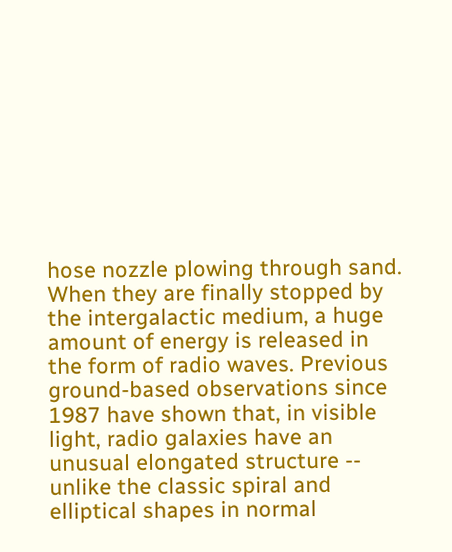hose nozzle plowing through sand. When they are finally stopped by the intergalactic medium, a huge amount of energy is released in the form of radio waves. Previous ground-based observations since 1987 have shown that, in visible light, radio galaxies have an unusual elongated structure -- unlike the classic spiral and elliptical shapes in normal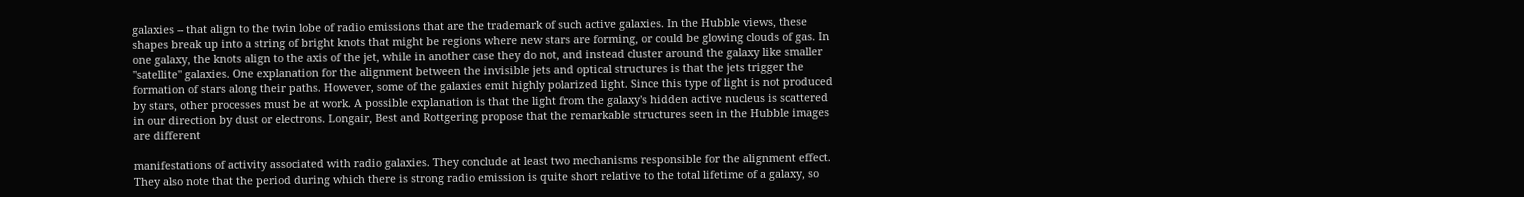galaxies -- that align to the twin lobe of radio emissions that are the trademark of such active galaxies. In the Hubble views, these shapes break up into a string of bright knots that might be regions where new stars are forming, or could be glowing clouds of gas. In one galaxy, the knots align to the axis of the jet, while in another case they do not, and instead cluster around the galaxy like smaller "satellite" galaxies. One explanation for the alignment between the invisible jets and optical structures is that the jets trigger the formation of stars along their paths. However, some of the galaxies emit highly polarized light. Since this type of light is not produced by stars, other processes must be at work. A possible explanation is that the light from the galaxy's hidden active nucleus is scattered in our direction by dust or electrons. Longair, Best and Rottgering propose that the remarkable structures seen in the Hubble images are different

manifestations of activity associated with radio galaxies. They conclude at least two mechanisms responsible for the alignment effect. They also note that the period during which there is strong radio emission is quite short relative to the total lifetime of a galaxy, so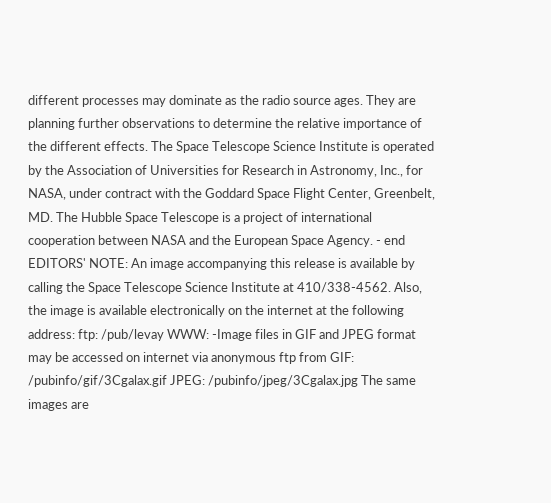different processes may dominate as the radio source ages. They are planning further observations to determine the relative importance of the different effects. The Space Telescope Science Institute is operated by the Association of Universities for Research in Astronomy, Inc., for NASA, under contract with the Goddard Space Flight Center, Greenbelt, MD. The Hubble Space Telescope is a project of international cooperation between NASA and the European Space Agency. - end EDITORS' NOTE: An image accompanying this release is available by calling the Space Telescope Science Institute at 410/338-4562. Also, the image is available electronically on the internet at the following address: ftp: /pub/levay WWW: -Image files in GIF and JPEG format may be accessed on internet via anonymous ftp from GIF: /pubinfo/gif/3Cgalax.gif JPEG: /pubinfo/jpeg/3Cgalax.jpg The same images are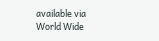available via World Wide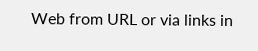Web from URL or via links in